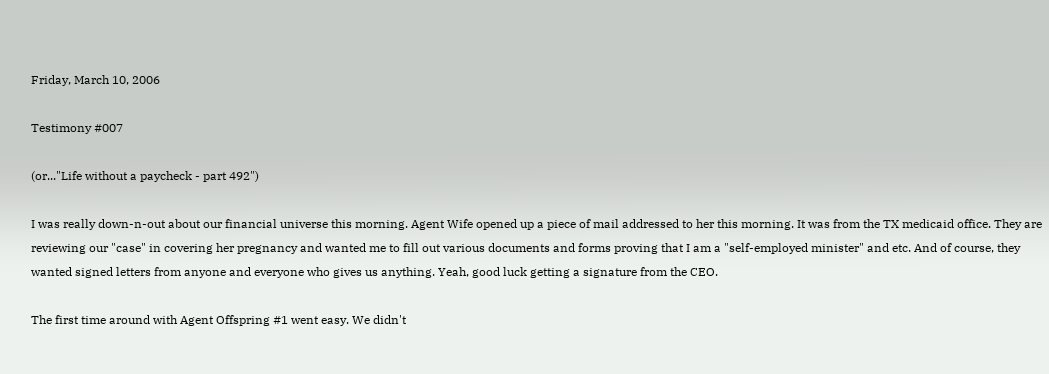Friday, March 10, 2006

Testimony #007

(or..."Life without a paycheck - part 492")

I was really down-n-out about our financial universe this morning. Agent Wife opened up a piece of mail addressed to her this morning. It was from the TX medicaid office. They are reviewing our "case" in covering her pregnancy and wanted me to fill out various documents and forms proving that I am a "self-employed minister" and etc. And of course, they wanted signed letters from anyone and everyone who gives us anything. Yeah, good luck getting a signature from the CEO.

The first time around with Agent Offspring #1 went easy. We didn't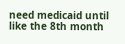need medicaid until like the 8th month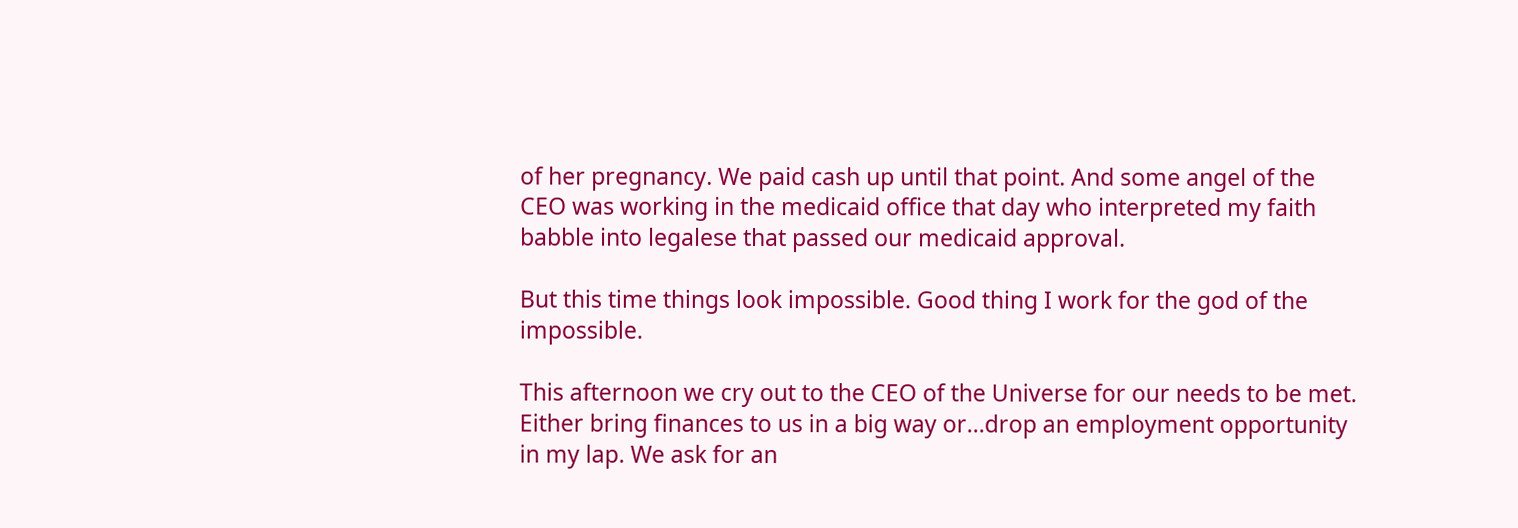of her pregnancy. We paid cash up until that point. And some angel of the CEO was working in the medicaid office that day who interpreted my faith babble into legalese that passed our medicaid approval.

But this time things look impossible. Good thing I work for the god of the impossible.

This afternoon we cry out to the CEO of the Universe for our needs to be met. Either bring finances to us in a big way or...drop an employment opportunity in my lap. We ask for an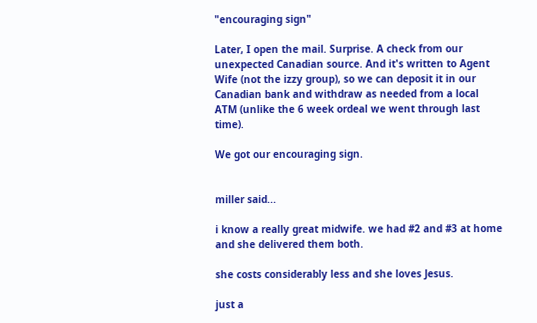"encouraging sign"

Later, I open the mail. Surprise. A check from our unexpected Canadian source. And it's written to Agent Wife (not the izzy group), so we can deposit it in our Canadian bank and withdraw as needed from a local ATM (unlike the 6 week ordeal we went through last time).

We got our encouraging sign.


miller said...

i know a really great midwife. we had #2 and #3 at home and she delivered them both.

she costs considerably less and she loves Jesus.

just a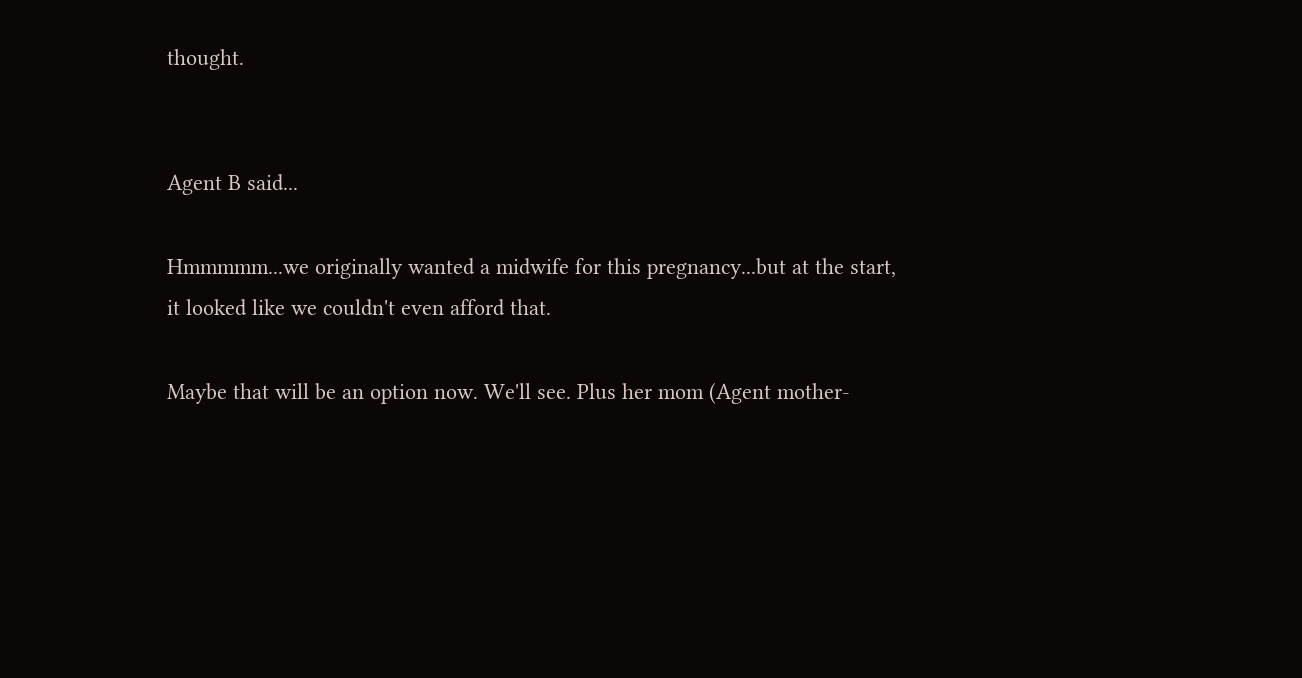thought.


Agent B said...

Hmmmmm...we originally wanted a midwife for this pregnancy...but at the start, it looked like we couldn't even afford that.

Maybe that will be an option now. We'll see. Plus her mom (Agent mother-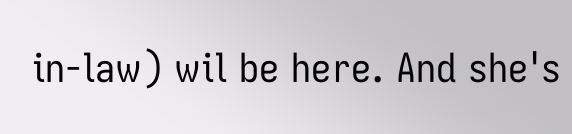in-law) wil be here. And she's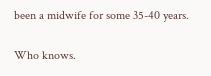been a midwife for some 35-40 years.

Who knows.